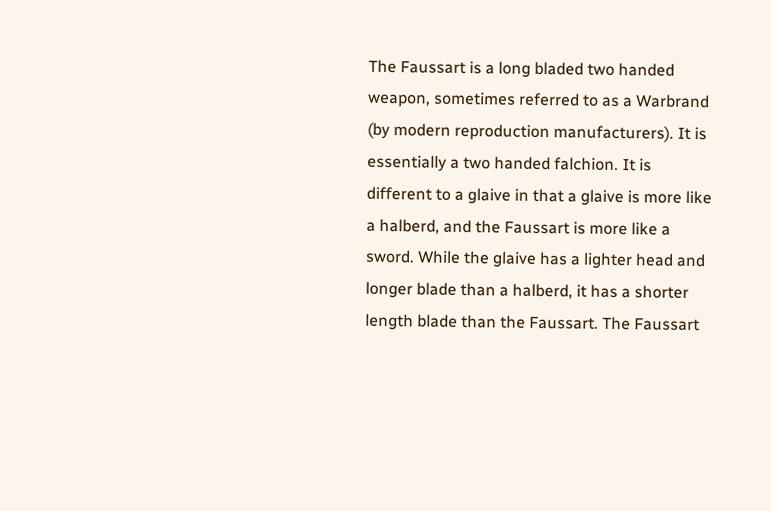The Faussart is a long bladed two handed weapon, sometimes referred to as a Warbrand (by modern reproduction manufacturers). It is essentially a two handed falchion. It is different to a glaive in that a glaive is more like a halberd, and the Faussart is more like a sword. While the glaive has a lighter head and longer blade than a halberd, it has a shorter length blade than the Faussart. The Faussart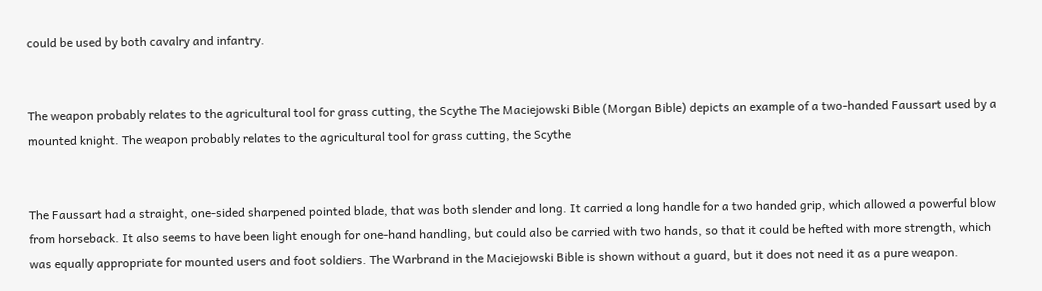could be used by both cavalry and infantry.


The weapon probably relates to the agricultural tool for grass cutting, the Scythe The Maciejowski Bible (Morgan Bible) depicts an example of a two-handed Faussart used by a mounted knight. The weapon probably relates to the agricultural tool for grass cutting, the Scythe


The Faussart had a straight, one-sided sharpened pointed blade, that was both slender and long. It carried a long handle for a two handed grip, which allowed a powerful blow from horseback. It also seems to have been light enough for one-hand handling, but could also be carried with two hands, so that it could be hefted with more strength, which was equally appropriate for mounted users and foot soldiers. The Warbrand in the Maciejowski Bible is shown without a guard, but it does not need it as a pure weapon.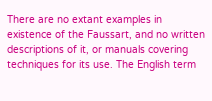There are no extant examples in existence of the Faussart, and no written descriptions of it, or manuals covering techniques for its use. The English term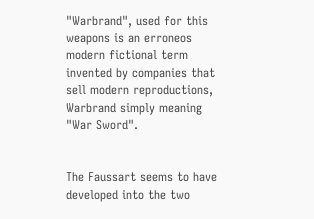"Warbrand", used for this weapons is an erroneos modern fictional term invented by companies that sell modern reproductions, Warbrand simply meaning "War Sword".


The Faussart seems to have developed into the two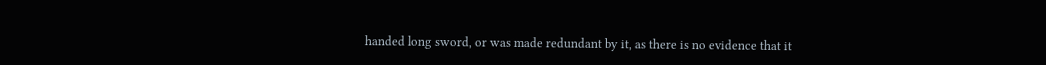handed long sword, or was made redundant by it, as there is no evidence that it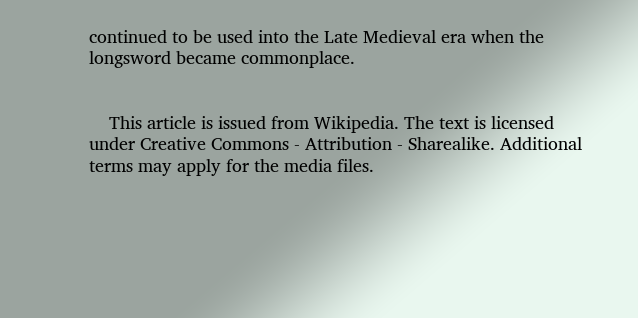continued to be used into the Late Medieval era when the longsword became commonplace.


    This article is issued from Wikipedia. The text is licensed under Creative Commons - Attribution - Sharealike. Additional terms may apply for the media files.